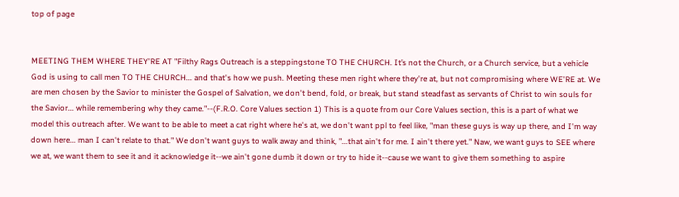top of page


MEETING THEM WHERE THEY'RE AT "Filthy Rags Outreach is a steppingstone TO THE CHURCH. It’s not the Church, or a Church service, but a vehicle God is using to call men TO THE CHURCH... and that's how we push. Meeting these men right where they're at, but not compromising where WE'RE at. We are men chosen by the Savior to minister the Gospel of Salvation, we don't bend, fold, or break, but stand steadfast as servants of Christ to win souls for the Savior... while remembering why they came."--(F.R.O. Core Values section 1) This is a quote from our Core Values section, this is a part of what we model this outreach after. We want to be able to meet a cat right where he's at, we don't want ppl to feel like, "man these guys is way up there, and I'm way down here... man I can't relate to that." We don't want guys to walk away and think, "...that ain't for me. I ain't there yet." Naw, we want guys to SEE where we at, we want them to see it and it acknowledge it--we ain't gone dumb it down or try to hide it--cause we want to give them something to aspire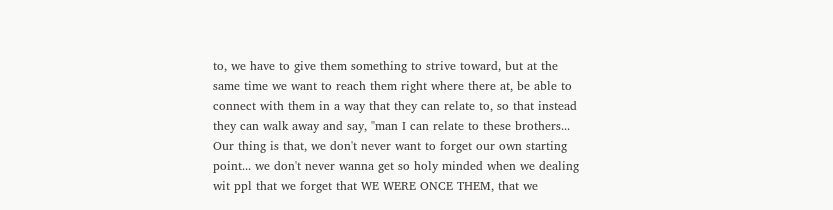to, we have to give them something to strive toward, but at the same time we want to reach them right where there at, be able to connect with them in a way that they can relate to, so that instead they can walk away and say, "man I can relate to these brothers... Our thing is that, we don't never want to forget our own starting point... we don't never wanna get so holy minded when we dealing wit ppl that we forget that WE WERE ONCE THEM, that we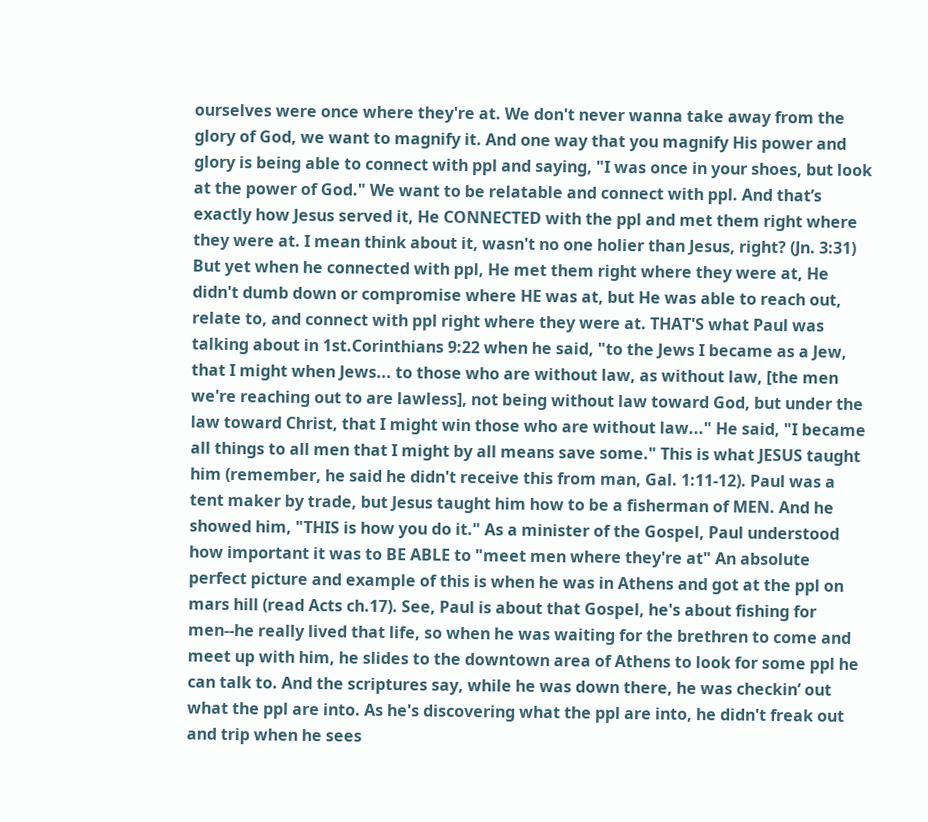ourselves were once where they're at. We don't never wanna take away from the glory of God, we want to magnify it. And one way that you magnify His power and glory is being able to connect with ppl and saying, "I was once in your shoes, but look at the power of God." We want to be relatable and connect with ppl. And that’s exactly how Jesus served it, He CONNECTED with the ppl and met them right where they were at. I mean think about it, wasn't no one holier than Jesus, right? (Jn. 3:31) But yet when he connected with ppl, He met them right where they were at, He didn't dumb down or compromise where HE was at, but He was able to reach out, relate to, and connect with ppl right where they were at. THAT'S what Paul was talking about in 1st.Corinthians 9:22 when he said, "to the Jews I became as a Jew, that I might when Jews... to those who are without law, as without law, [the men we're reaching out to are lawless], not being without law toward God, but under the law toward Christ, that I might win those who are without law..." He said, "I became all things to all men that I might by all means save some." This is what JESUS taught him (remember, he said he didn't receive this from man, Gal. 1:11-12). Paul was a tent maker by trade, but Jesus taught him how to be a fisherman of MEN. And he showed him, "THIS is how you do it." As a minister of the Gospel, Paul understood how important it was to BE ABLE to "meet men where they're at" An absolute perfect picture and example of this is when he was in Athens and got at the ppl on mars hill (read Acts ch.17). See, Paul is about that Gospel, he's about fishing for men--he really lived that life, so when he was waiting for the brethren to come and meet up with him, he slides to the downtown area of Athens to look for some ppl he can talk to. And the scriptures say, while he was down there, he was checkin’ out what the ppl are into. As he's discovering what the ppl are into, he didn't freak out and trip when he sees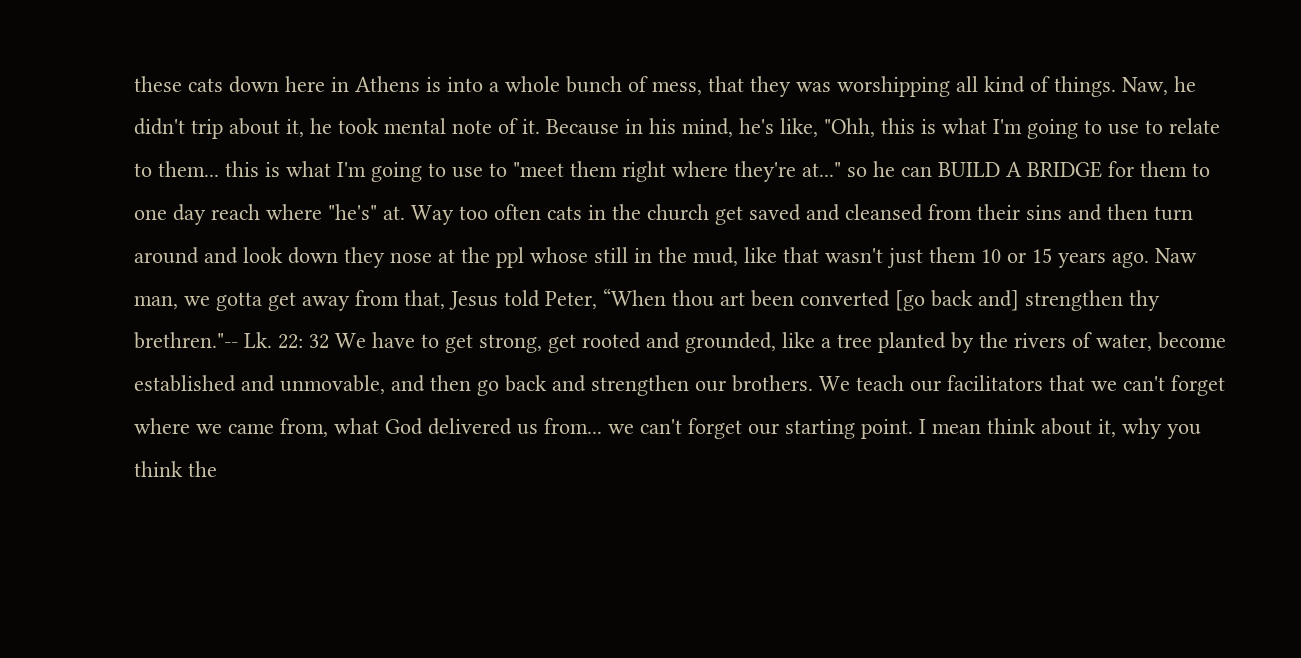these cats down here in Athens is into a whole bunch of mess, that they was worshipping all kind of things. Naw, he didn't trip about it, he took mental note of it. Because in his mind, he's like, "Ohh, this is what I'm going to use to relate to them... this is what I'm going to use to "meet them right where they're at..." so he can BUILD A BRIDGE for them to one day reach where "he's" at. Way too often cats in the church get saved and cleansed from their sins and then turn around and look down they nose at the ppl whose still in the mud, like that wasn't just them 10 or 15 years ago. Naw man, we gotta get away from that, Jesus told Peter, “When thou art been converted [go back and] strengthen thy brethren."-- Lk. 22: 32 We have to get strong, get rooted and grounded, like a tree planted by the rivers of water, become established and unmovable, and then go back and strengthen our brothers. We teach our facilitators that we can't forget where we came from, what God delivered us from... we can't forget our starting point. I mean think about it, why you think the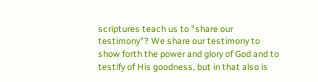scriptures teach us to "share our testimony"? We share our testimony to show forth the power and glory of God and to testify of His goodness, but in that also is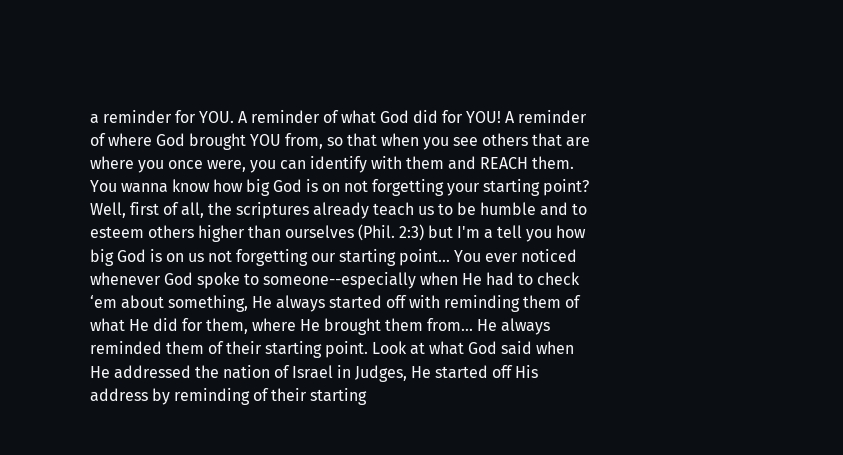a reminder for YOU. A reminder of what God did for YOU! A reminder of where God brought YOU from, so that when you see others that are where you once were, you can identify with them and REACH them. You wanna know how big God is on not forgetting your starting point? Well, first of all, the scriptures already teach us to be humble and to esteem others higher than ourselves (Phil. 2:3) but I'm a tell you how big God is on us not forgetting our starting point... You ever noticed whenever God spoke to someone--especially when He had to check ‘em about something, He always started off with reminding them of what He did for them, where He brought them from... He always reminded them of their starting point. Look at what God said when He addressed the nation of Israel in Judges, He started off His address by reminding of their starting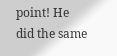point! He did the same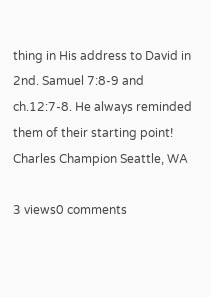thing in His address to David in 2nd. Samuel 7:8-9 and ch.12:7-8. He always reminded them of their starting point! Charles Champion Seattle, WA

3 views0 comments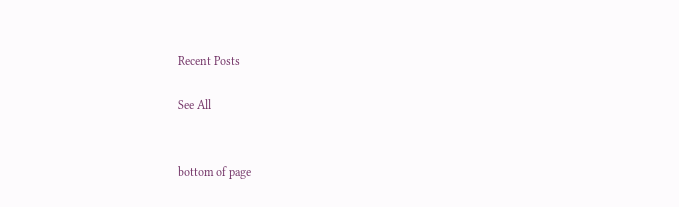Recent Posts

See All


bottom of page